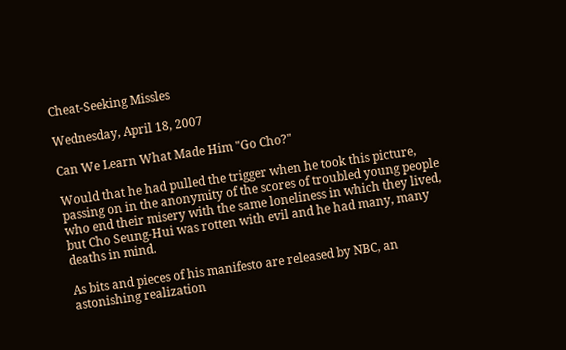Cheat-Seeking Missles

Wednesday, April 18, 2007

Can We Learn What Made Him "Go Cho?"

Would that he had pulled the trigger when he took this picture, passing on in the anonymity of the scores of troubled young people who end their misery with the same loneliness in which they lived, but Cho Seung-Hui was rotten with evil and he had many, many deaths in mind.

As bits and pieces of his manifesto are released by NBC, an astonishing realization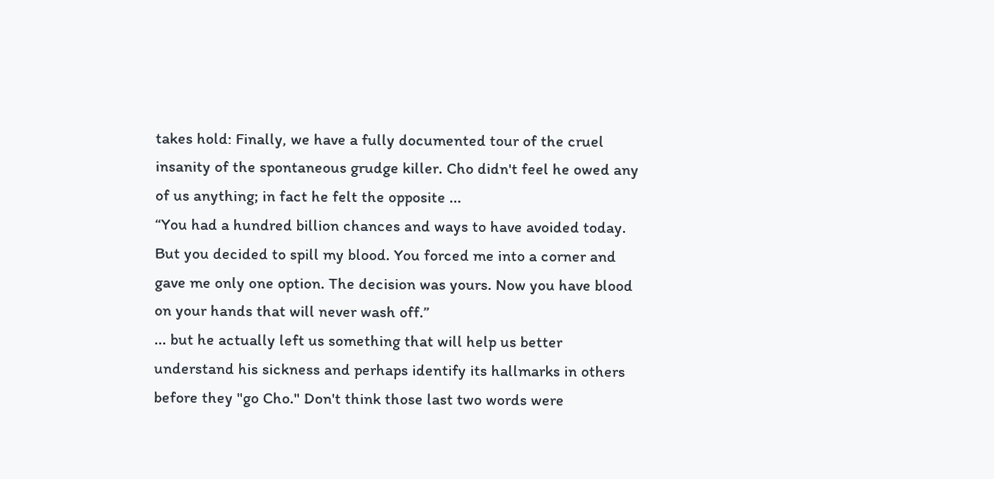takes hold: Finally, we have a fully documented tour of the cruel insanity of the spontaneous grudge killer. Cho didn't feel he owed any of us anything; in fact he felt the opposite ...
“You had a hundred billion chances and ways to have avoided today. But you decided to spill my blood. You forced me into a corner and gave me only one option. The decision was yours. Now you have blood on your hands that will never wash off.”
... but he actually left us something that will help us better understand his sickness and perhaps identify its hallmarks in others before they "go Cho." Don't think those last two words were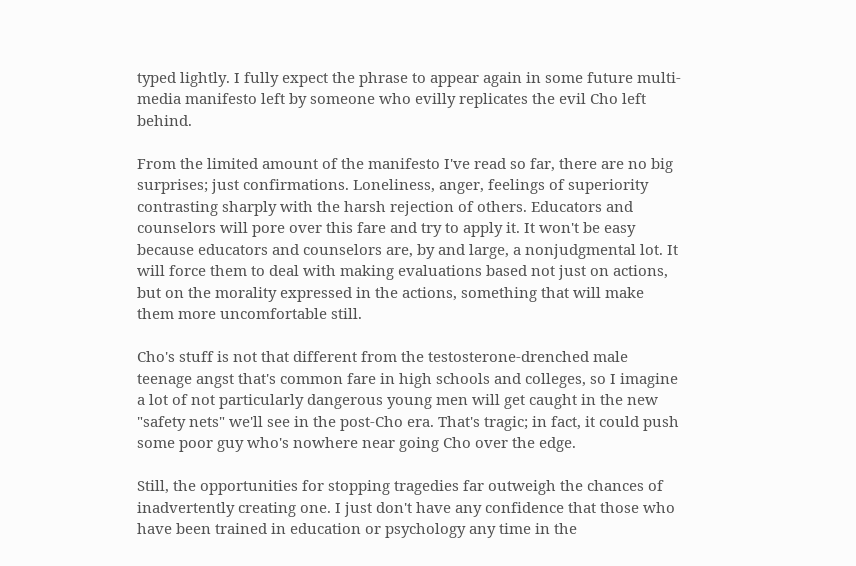typed lightly. I fully expect the phrase to appear again in some future multi-media manifesto left by someone who evilly replicates the evil Cho left behind.

From the limited amount of the manifesto I've read so far, there are no big surprises; just confirmations. Loneliness, anger, feelings of superiority contrasting sharply with the harsh rejection of others. Educators and counselors will pore over this fare and try to apply it. It won't be easy because educators and counselors are, by and large, a nonjudgmental lot. It will force them to deal with making evaluations based not just on actions, but on the morality expressed in the actions, something that will make them more uncomfortable still.

Cho's stuff is not that different from the testosterone-drenched male teenage angst that's common fare in high schools and colleges, so I imagine a lot of not particularly dangerous young men will get caught in the new "safety nets" we'll see in the post-Cho era. That's tragic; in fact, it could push some poor guy who's nowhere near going Cho over the edge.

Still, the opportunities for stopping tragedies far outweigh the chances of inadvertently creating one. I just don't have any confidence that those who have been trained in education or psychology any time in the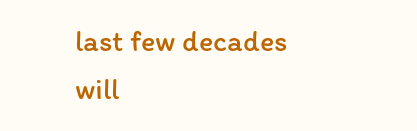last few decades will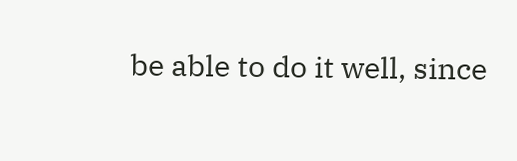be able to do it well, since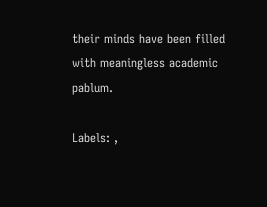their minds have been filled with meaningless academic pablum.

Labels: ,